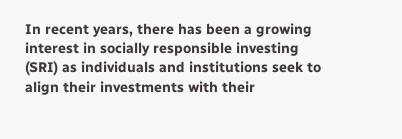In recent years, there has been a growing interest in socially responsible investing (SRI) as individuals and institutions seek to align their investments with their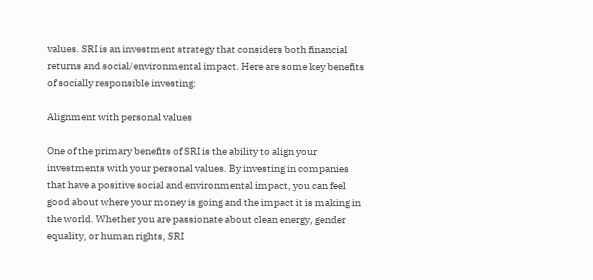values. SRI is an investment strategy that considers both financial returns and social/environmental impact. Here are some key benefits of socially responsible investing:

Alignment with personal values

One of the primary benefits of SRI is the ability to align your investments with your personal values. By investing in companies that have a positive social and environmental impact, you can feel good about where your money is going and the impact it is making in the world. Whether you are passionate about clean energy, gender equality, or human rights, SRI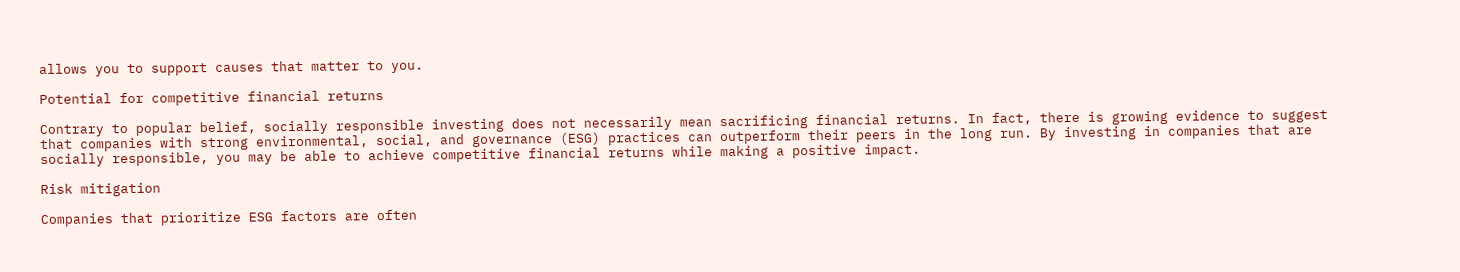allows you to support causes that matter to you.

Potential for competitive financial returns

Contrary to popular belief, socially responsible investing does not necessarily mean sacrificing financial returns. In fact, there is growing evidence to suggest that companies with strong environmental, social, and governance (ESG) practices can outperform their peers in the long run. By investing in companies that are socially responsible, you may be able to achieve competitive financial returns while making a positive impact.

Risk mitigation

Companies that prioritize ESG factors are often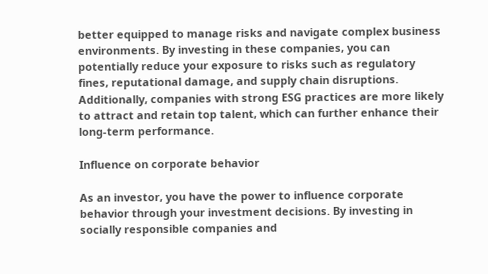better equipped to manage risks and navigate complex business environments. By investing in these companies, you can potentially reduce your exposure to risks such as regulatory fines, reputational damage, and supply chain disruptions. Additionally, companies with strong ESG practices are more likely to attract and retain top talent, which can further enhance their long-term performance.

Influence on corporate behavior

As an investor, you have the power to influence corporate behavior through your investment decisions. By investing in socially responsible companies and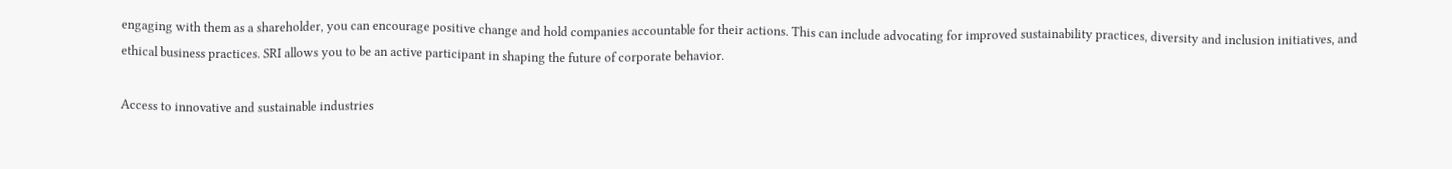engaging with them as a shareholder, you can encourage positive change and hold companies accountable for their actions. This can include advocating for improved sustainability practices, diversity and inclusion initiatives, and ethical business practices. SRI allows you to be an active participant in shaping the future of corporate behavior.

Access to innovative and sustainable industries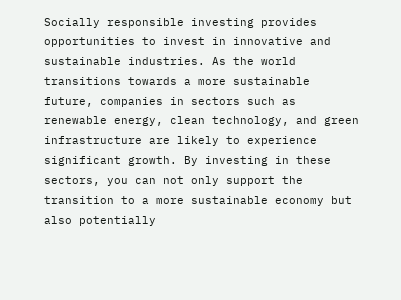Socially responsible investing provides opportunities to invest in innovative and sustainable industries. As the world transitions towards a more sustainable future, companies in sectors such as renewable energy, clean technology, and green infrastructure are likely to experience significant growth. By investing in these sectors, you can not only support the transition to a more sustainable economy but also potentially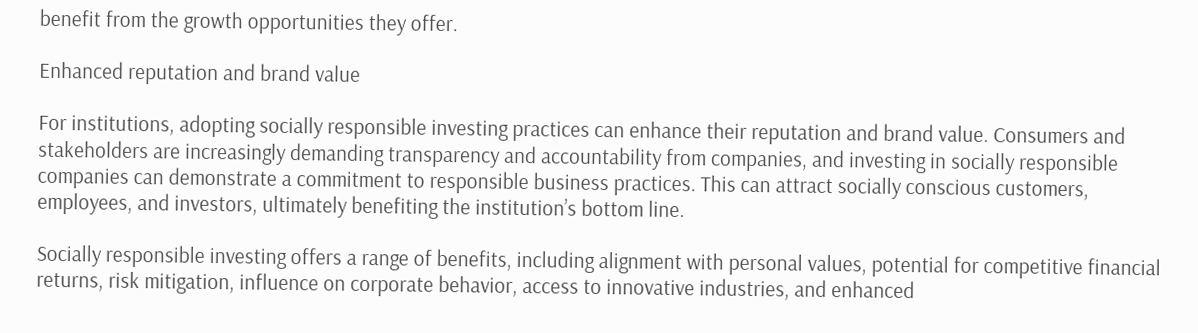benefit from the growth opportunities they offer.

Enhanced reputation and brand value

For institutions, adopting socially responsible investing practices can enhance their reputation and brand value. Consumers and stakeholders are increasingly demanding transparency and accountability from companies, and investing in socially responsible companies can demonstrate a commitment to responsible business practices. This can attract socially conscious customers, employees, and investors, ultimately benefiting the institution’s bottom line.

Socially responsible investing offers a range of benefits, including alignment with personal values, potential for competitive financial returns, risk mitigation, influence on corporate behavior, access to innovative industries, and enhanced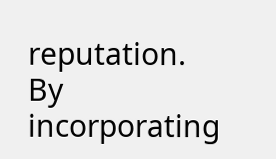reputation. By incorporating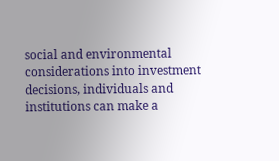social and environmental considerations into investment decisions, individuals and institutions can make a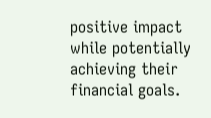positive impact while potentially achieving their financial goals.